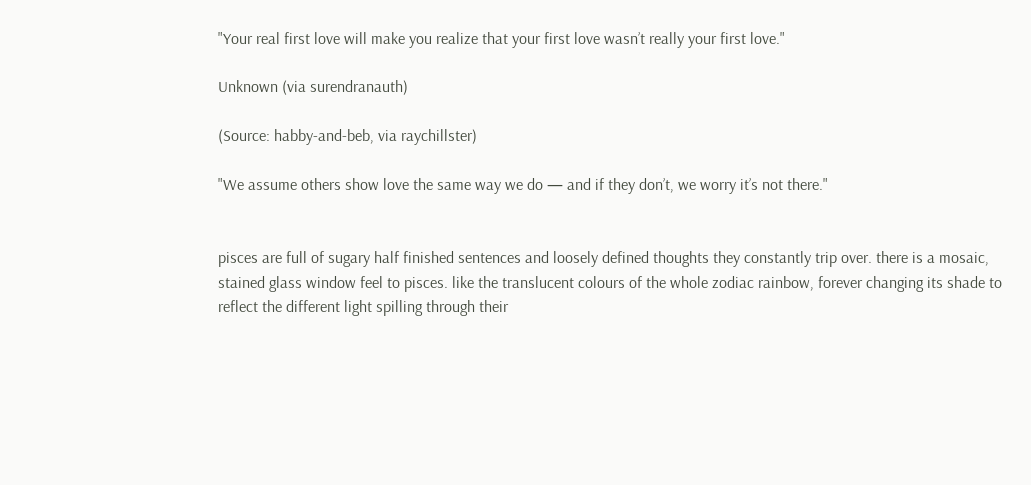"Your real first love will make you realize that your first love wasn’t really your first love."

Unknown (via surendranauth)

(Source: habby-and-beb, via raychillster)

"We assume others show love the same way we do — and if they don’t, we worry it’s not there."


pisces are full of sugary half finished sentences and loosely defined thoughts they constantly trip over. there is a mosaic, stained glass window feel to pisces. like the translucent colours of the whole zodiac rainbow, forever changing its shade to reflect the different light spilling through their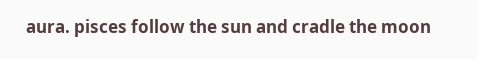aura. pisces follow the sun and cradle the moon